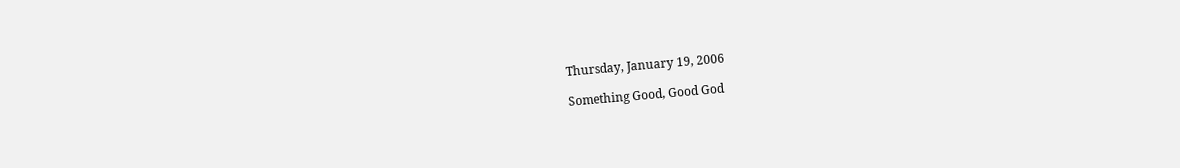Thursday, January 19, 2006

Something Good, Good God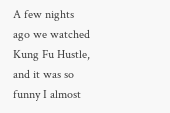A few nights ago we watched Kung Fu Hustle, and it was so funny I almost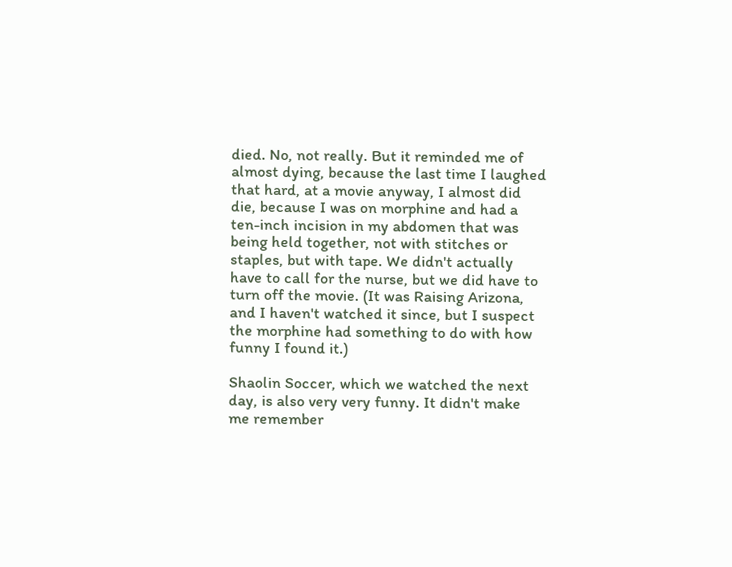died. No, not really. But it reminded me of almost dying, because the last time I laughed that hard, at a movie anyway, I almost did die, because I was on morphine and had a ten-inch incision in my abdomen that was being held together, not with stitches or staples, but with tape. We didn't actually have to call for the nurse, but we did have to turn off the movie. (It was Raising Arizona, and I haven't watched it since, but I suspect the morphine had something to do with how funny I found it.)

Shaolin Soccer, which we watched the next day, is also very very funny. It didn't make me remember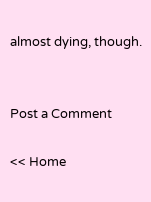almost dying, though.


Post a Comment

<< Home